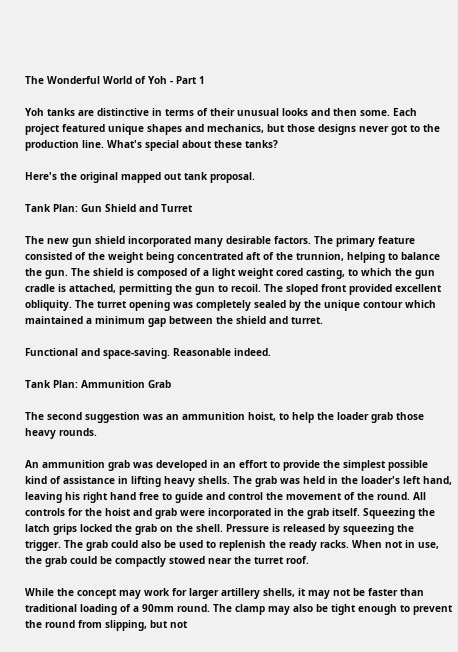The Wonderful World of Yoh - Part 1

Yoh tanks are distinctive in terms of their unusual looks and then some. Each project featured unique shapes and mechanics, but those designs never got to the production line. What's special about these tanks?

Here's the original mapped out tank proposal.

Tank Plan: Gun Shield and Turret

The new gun shield incorporated many desirable factors. The primary feature consisted of the weight being concentrated aft of the trunnion, helping to balance the gun. The shield is composed of a light weight cored casting, to which the gun cradle is attached, permitting the gun to recoil. The sloped front provided excellent obliquity. The turret opening was completely sealed by the unique contour which maintained a minimum gap between the shield and turret.

Functional and space-saving. Reasonable indeed.

Tank Plan: Ammunition Grab

The second suggestion was an ammunition hoist, to help the loader grab those heavy rounds.

An ammunition grab was developed in an effort to provide the simplest possible kind of assistance in lifting heavy shells. The grab was held in the loader's left hand, leaving his right hand free to guide and control the movement of the round. All controls for the hoist and grab were incorporated in the grab itself. Squeezing the latch grips locked the grab on the shell. Pressure is released by squeezing the trigger. The grab could also be used to replenish the ready racks. When not in use, the grab could be compactly stowed near the turret roof.

While the concept may work for larger artillery shells, it may not be faster than traditional loading of a 90mm round. The clamp may also be tight enough to prevent the round from slipping, but not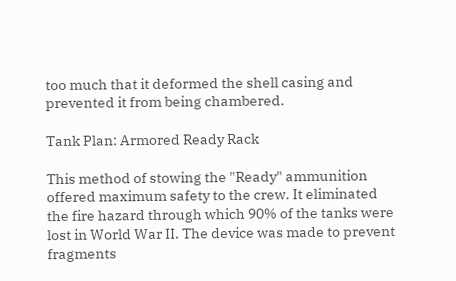too much that it deformed the shell casing and prevented it from being chambered.

Tank Plan: Armored Ready Rack

This method of stowing the "Ready" ammunition offered maximum safety to the crew. It eliminated the fire hazard through which 90% of the tanks were lost in World War II. The device was made to prevent fragments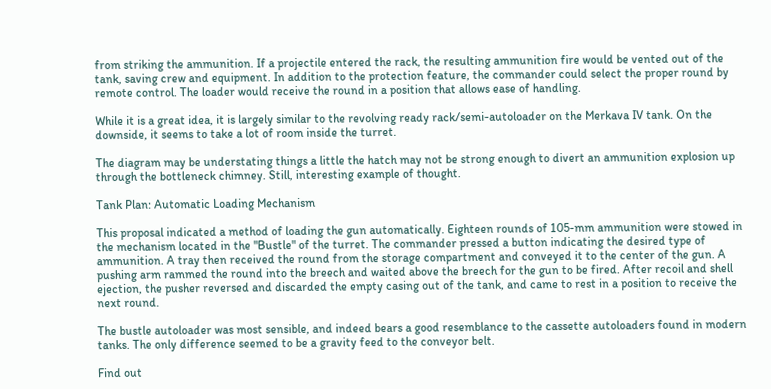from striking the ammunition. If a projectile entered the rack, the resulting ammunition fire would be vented out of the tank, saving crew and equipment. In addition to the protection feature, the commander could select the proper round by remote control. The loader would receive the round in a position that allows ease of handling.

While it is a great idea, it is largely similar to the revolving ready rack/semi-autoloader on the Merkava IV tank. On the downside, it seems to take a lot of room inside the turret.

The diagram may be understating things a little the hatch may not be strong enough to divert an ammunition explosion up through the bottleneck chimney. Still, interesting example of thought.

Tank Plan: Automatic Loading Mechanism

This proposal indicated a method of loading the gun automatically. Eighteen rounds of 105-mm ammunition were stowed in the mechanism located in the "Bustle" of the turret. The commander pressed a button indicating the desired type of ammunition. A tray then received the round from the storage compartment and conveyed it to the center of the gun. A pushing arm rammed the round into the breech and waited above the breech for the gun to be fired. After recoil and shell ejection, the pusher reversed and discarded the empty casing out of the tank, and came to rest in a position to receive the next round.

The bustle autoloader was most sensible, and indeed bears a good resemblance to the cassette autoloaders found in modern tanks. The only difference seemed to be a gravity feed to the conveyor belt.

Find out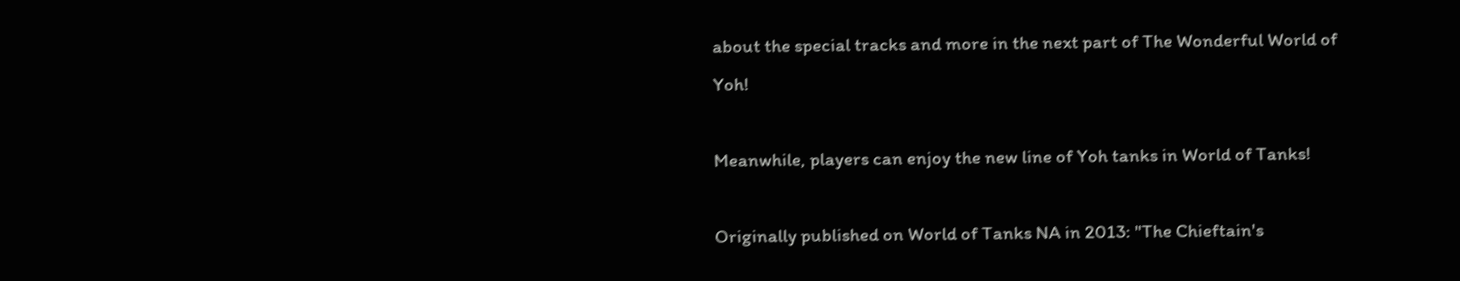about the special tracks and more in the next part of The Wonderful World of Yoh!

Meanwhile, players can enjoy the new line of Yoh tanks in World of Tanks!

Originally published on World of Tanks NA in 2013: "The Chieftain's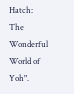Hatch: The Wonderful World of Yoh".